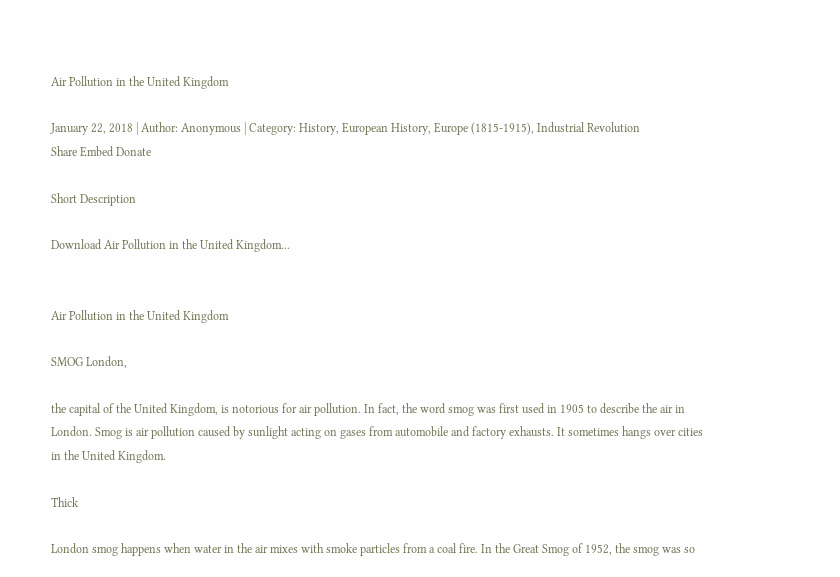Air Pollution in the United Kingdom

January 22, 2018 | Author: Anonymous | Category: History, European History, Europe (1815-1915), Industrial Revolution
Share Embed Donate

Short Description

Download Air Pollution in the United Kingdom...


Air Pollution in the United Kingdom

SMOG London,

the capital of the United Kingdom, is notorious for air pollution. In fact, the word smog was first used in 1905 to describe the air in London. Smog is air pollution caused by sunlight acting on gases from automobile and factory exhausts. It sometimes hangs over cities in the United Kingdom.

Thick

London smog happens when water in the air mixes with smoke particles from a coal fire. In the Great Smog of 1952, the smog was so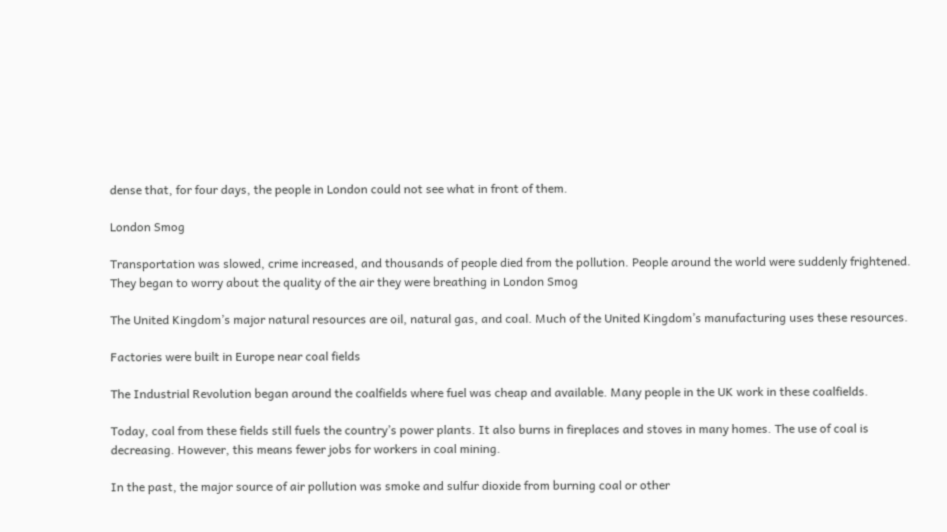dense that, for four days, the people in London could not see what in front of them.

London Smog

Transportation was slowed, crime increased, and thousands of people died from the pollution. People around the world were suddenly frightened. They began to worry about the quality of the air they were breathing in London Smog

The United Kingdom’s major natural resources are oil, natural gas, and coal. Much of the United Kingdom’s manufacturing uses these resources.

Factories were built in Europe near coal fields

The Industrial Revolution began around the coalfields where fuel was cheap and available. Many people in the UK work in these coalfields.

Today, coal from these fields still fuels the country’s power plants. It also burns in fireplaces and stoves in many homes. The use of coal is decreasing. However, this means fewer jobs for workers in coal mining.

In the past, the major source of air pollution was smoke and sulfur dioxide from burning coal or other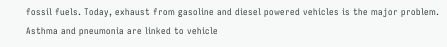fossil fuels. Today, exhaust from gasoline and diesel powered vehicles is the major problem. Asthma and pneumonia are linked to vehicle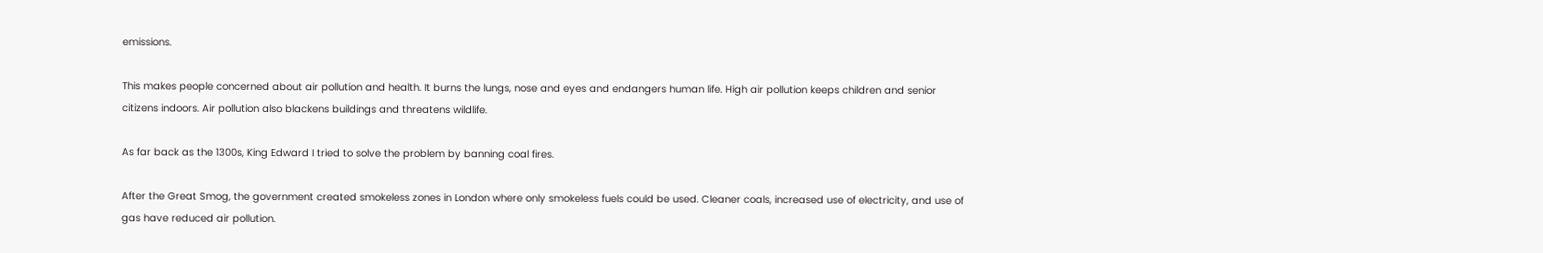emissions.

This makes people concerned about air pollution and health. It burns the lungs, nose and eyes and endangers human life. High air pollution keeps children and senior citizens indoors. Air pollution also blackens buildings and threatens wildlife.

As far back as the 1300s, King Edward I tried to solve the problem by banning coal fires.

After the Great Smog, the government created smokeless zones in London where only smokeless fuels could be used. Cleaner coals, increased use of electricity, and use of gas have reduced air pollution.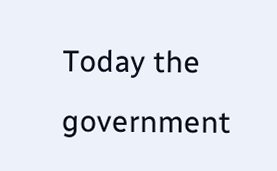Today the government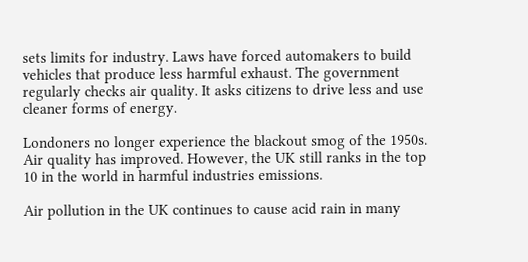sets limits for industry. Laws have forced automakers to build vehicles that produce less harmful exhaust. The government regularly checks air quality. It asks citizens to drive less and use cleaner forms of energy.

Londoners no longer experience the blackout smog of the 1950s. Air quality has improved. However, the UK still ranks in the top 10 in the world in harmful industries emissions.

Air pollution in the UK continues to cause acid rain in many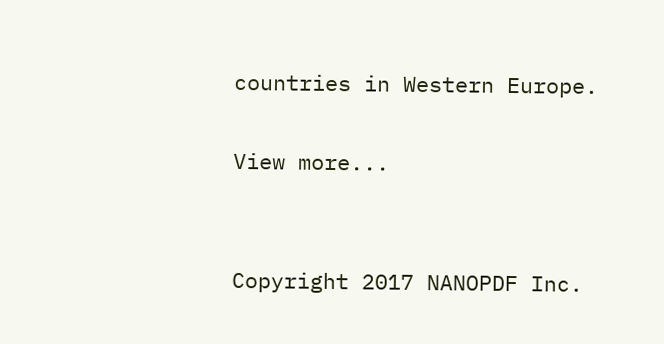countries in Western Europe.

View more...


Copyright 2017 NANOPDF Inc.